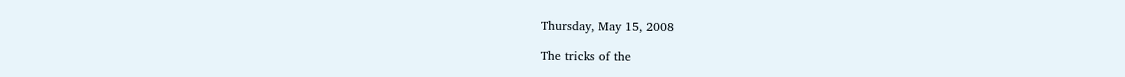Thursday, May 15, 2008

The tricks of the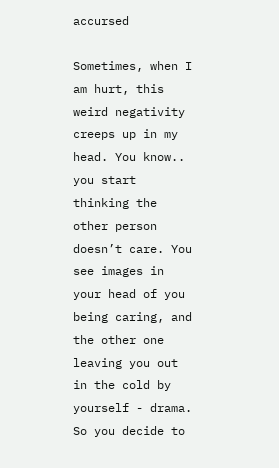accursed

Sometimes, when I am hurt, this weird negativity creeps up in my head. You know.. you start thinking the other person doesn’t care. You see images in your head of you being caring, and the other one leaving you out in the cold by yourself - drama.
So you decide to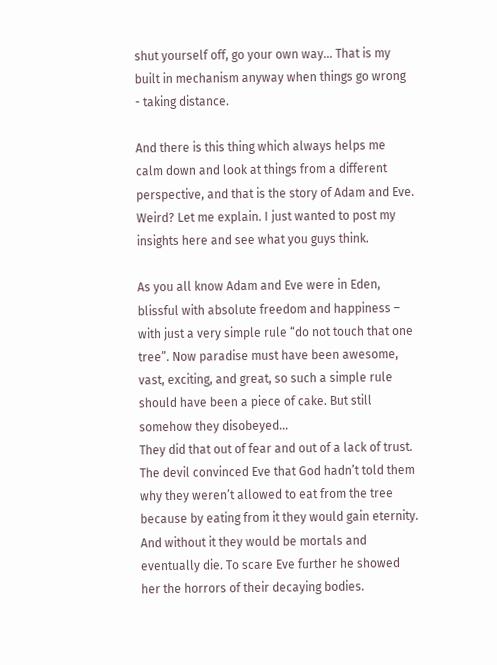shut yourself off, go your own way... That is my built in mechanism anyway when things go wrong - taking distance.

And there is this thing which always helps me calm down and look at things from a different perspective, and that is the story of Adam and Eve. Weird? Let me explain. I just wanted to post my insights here and see what you guys think.

As you all know Adam and Eve were in Eden, blissful with absolute freedom and happiness – with just a very simple rule “do not touch that one tree”. Now paradise must have been awesome, vast, exciting, and great, so such a simple rule should have been a piece of cake. But still somehow they disobeyed…
They did that out of fear and out of a lack of trust. The devil convinced Eve that God hadn’t told them why they weren’t allowed to eat from the tree because by eating from it they would gain eternity. And without it they would be mortals and eventually die. To scare Eve further he showed her the horrors of their decaying bodies.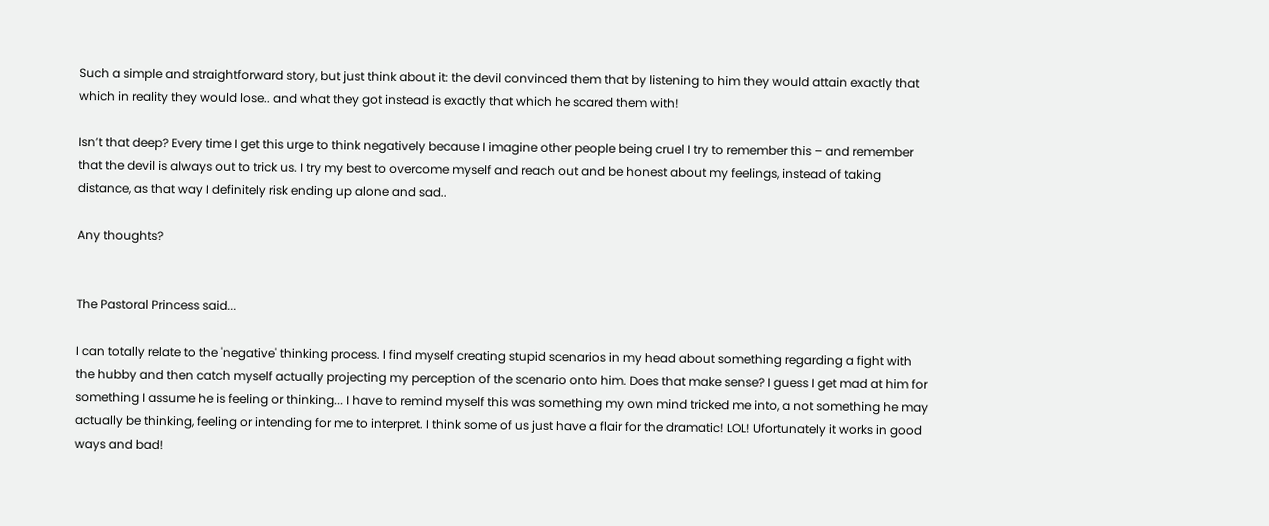Such a simple and straightforward story, but just think about it: the devil convinced them that by listening to him they would attain exactly that which in reality they would lose.. and what they got instead is exactly that which he scared them with!

Isn’t that deep? Every time I get this urge to think negatively because I imagine other people being cruel I try to remember this – and remember that the devil is always out to trick us. I try my best to overcome myself and reach out and be honest about my feelings, instead of taking distance, as that way I definitely risk ending up alone and sad..

Any thoughts?


The Pastoral Princess said...

I can totally relate to the 'negative' thinking process. I find myself creating stupid scenarios in my head about something regarding a fight with the hubby and then catch myself actually projecting my perception of the scenario onto him. Does that make sense? I guess I get mad at him for something I assume he is feeling or thinking... I have to remind myself this was something my own mind tricked me into, a not something he may actually be thinking, feeling or intending for me to interpret. I think some of us just have a flair for the dramatic! LOL! Ufortunately it works in good ways and bad!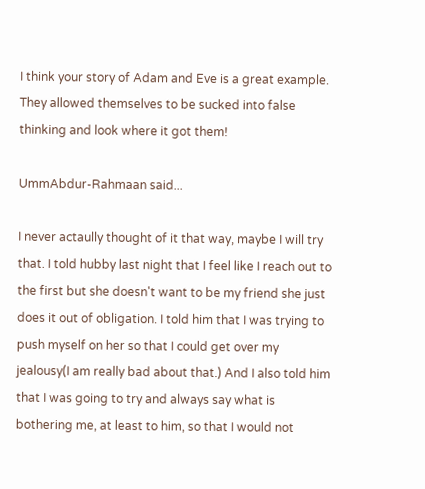I think your story of Adam and Eve is a great example. They allowed themselves to be sucked into false thinking and look where it got them!

UmmAbdur-Rahmaan said...

I never actaully thought of it that way, maybe I will try that. I told hubby last night that I feel like I reach out to the first but she doesn't want to be my friend she just does it out of obligation. I told him that I was trying to push myself on her so that I could get over my jealousy(I am really bad about that.) And I also told him that I was going to try and always say what is bothering me, at least to him, so that I would not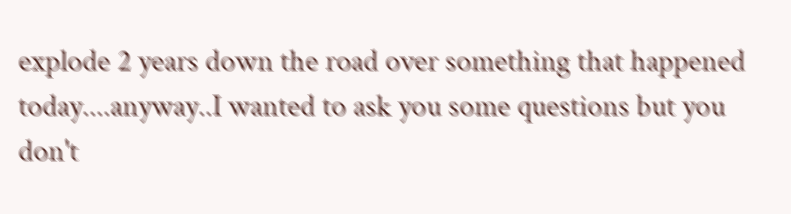explode 2 years down the road over something that happened today....anyway..I wanted to ask you some questions but you don't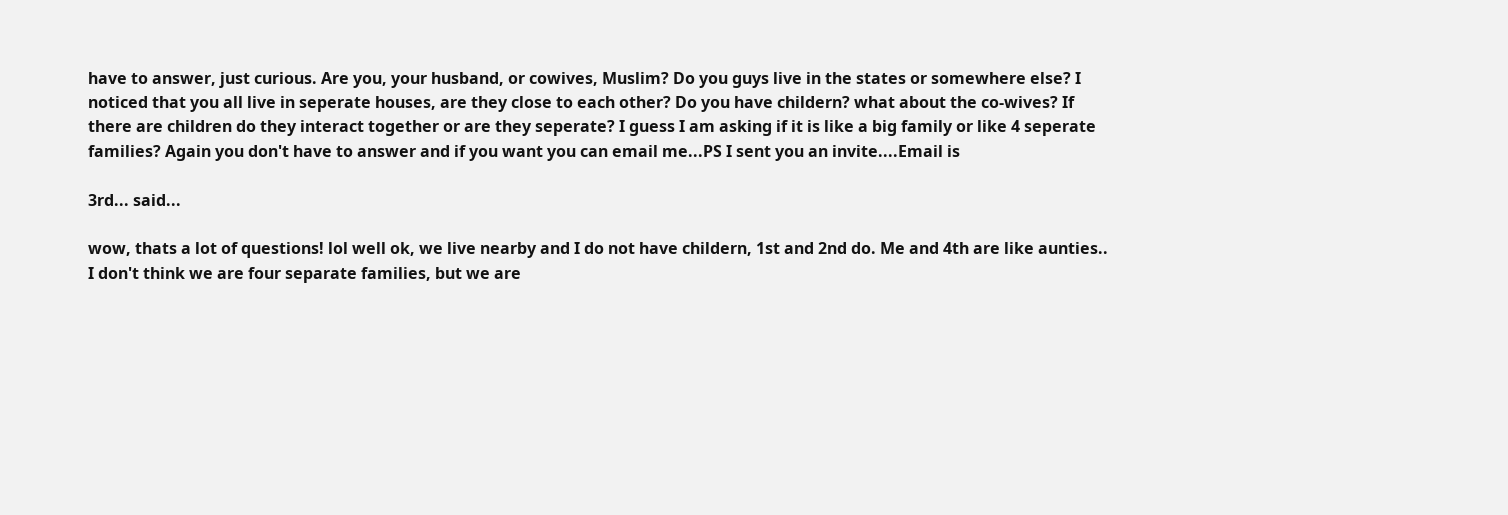have to answer, just curious. Are you, your husband, or cowives, Muslim? Do you guys live in the states or somewhere else? I noticed that you all live in seperate houses, are they close to each other? Do you have childern? what about the co-wives? If there are children do they interact together or are they seperate? I guess I am asking if it is like a big family or like 4 seperate families? Again you don't have to answer and if you want you can email me...PS I sent you an invite....Email is

3rd... said...

wow, thats a lot of questions! lol well ok, we live nearby and I do not have childern, 1st and 2nd do. Me and 4th are like aunties.. I don't think we are four separate families, but we are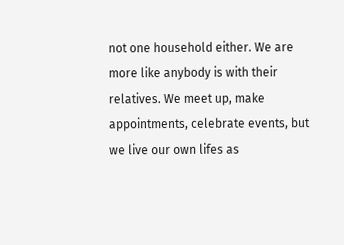not one household either. We are more like anybody is with their relatives. We meet up, make appointments, celebrate events, but we live our own lifes as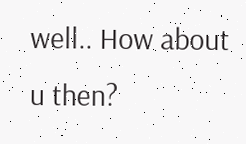well.. How about u then?